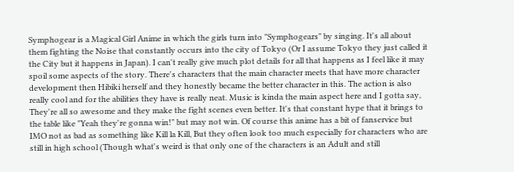Symphogear is a Magical Girl Anime in which the girls turn into "Symphogears" by singing. It's all about them fighting the Noise that constantly occurs into the city of Tokyo (Or I assume Tokyo they just called it the City but it happens in Japan). I can't really give much plot details for all that happens as I feel like it may spoil some aspects of the story. There's characters that the main character meets that have more character development then Hibiki herself and they honestly became the better character in this. The action is also really cool and for the abilities they have is really neat. Music is kinda the main aspect here and I gotta say, They're all so awesome and they make the fight scenes even better. It's that constant hype that it brings to the table like "Yeah they're gonna win!" but may not win. Of course this anime has a bit of fanservice but IMO not as bad as something like Kill la Kill, But they often look too much especially for characters who are still in high school (Though what's weird is that only one of the characters is an Adult and still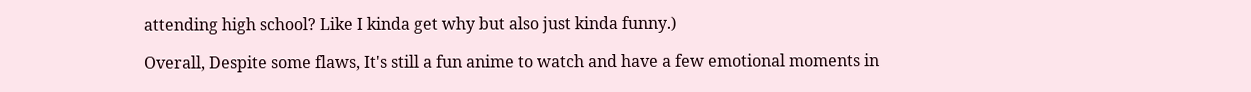attending high school? Like I kinda get why but also just kinda funny.)

Overall, Despite some flaws, It's still a fun anime to watch and have a few emotional moments in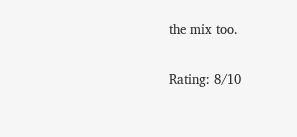the mix too.

Rating: 8/10